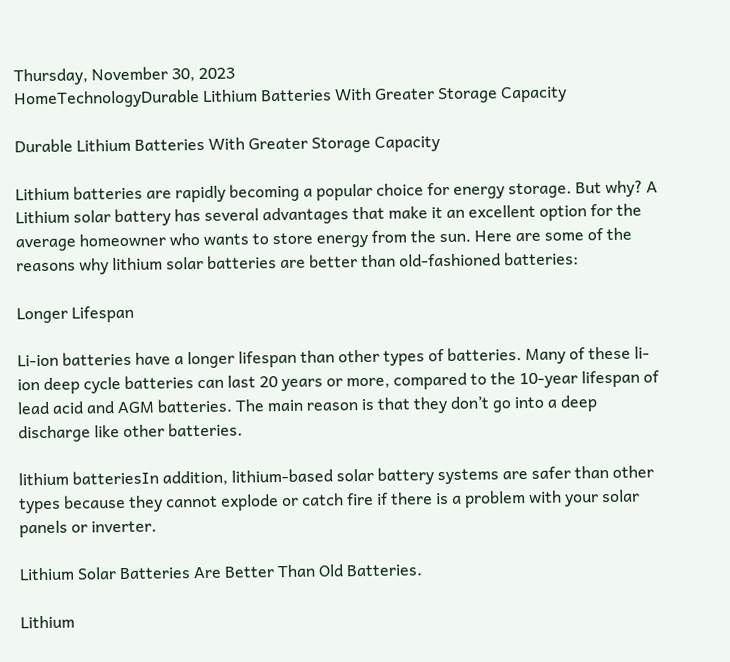Thursday, November 30, 2023
HomeTechnologyDurable Lithium Batteries With Greater Storage Capacity

Durable Lithium Batteries With Greater Storage Capacity

Lithium batteries are rapidly becoming a popular choice for energy storage. But why? A Lithium solar battery has several advantages that make it an excellent option for the average homeowner who wants to store energy from the sun. Here are some of the reasons why lithium solar batteries are better than old-fashioned batteries:

Longer Lifespan

Li-ion batteries have a longer lifespan than other types of batteries. Many of these li-ion deep cycle batteries can last 20 years or more, compared to the 10-year lifespan of lead acid and AGM batteries. The main reason is that they don’t go into a deep discharge like other batteries.

lithium batteriesIn addition, lithium-based solar battery systems are safer than other types because they cannot explode or catch fire if there is a problem with your solar panels or inverter.

Lithium Solar Batteries Are Better Than Old Batteries.

Lithium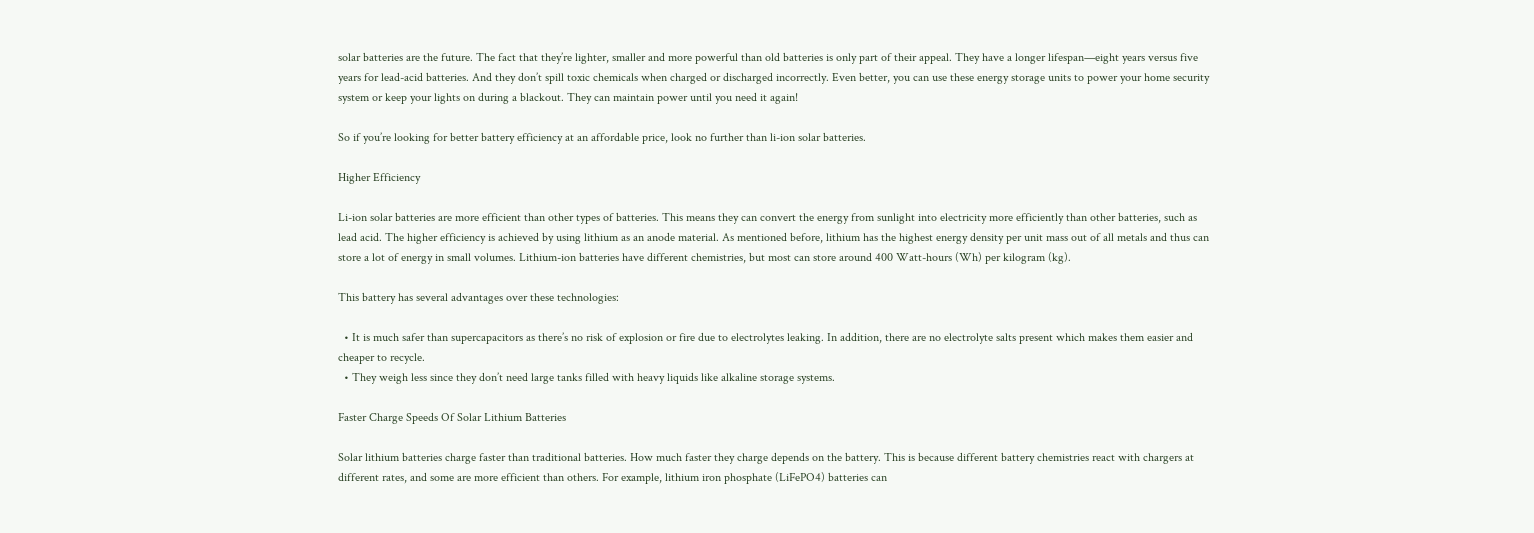solar batteries are the future. The fact that they’re lighter, smaller and more powerful than old batteries is only part of their appeal. They have a longer lifespan—eight years versus five years for lead-acid batteries. And they don’t spill toxic chemicals when charged or discharged incorrectly. Even better, you can use these energy storage units to power your home security system or keep your lights on during a blackout. They can maintain power until you need it again!

So if you’re looking for better battery efficiency at an affordable price, look no further than li-ion solar batteries.

Higher Efficiency

Li-ion solar batteries are more efficient than other types of batteries. This means they can convert the energy from sunlight into electricity more efficiently than other batteries, such as lead acid. The higher efficiency is achieved by using lithium as an anode material. As mentioned before, lithium has the highest energy density per unit mass out of all metals and thus can store a lot of energy in small volumes. Lithium-ion batteries have different chemistries, but most can store around 400 Watt-hours (Wh) per kilogram (kg).

This battery has several advantages over these technologies:

  • It is much safer than supercapacitors as there’s no risk of explosion or fire due to electrolytes leaking. In addition, there are no electrolyte salts present which makes them easier and cheaper to recycle.
  • They weigh less since they don’t need large tanks filled with heavy liquids like alkaline storage systems.

Faster Charge Speeds Of Solar Lithium Batteries

Solar lithium batteries charge faster than traditional batteries. How much faster they charge depends on the battery. This is because different battery chemistries react with chargers at different rates, and some are more efficient than others. For example, lithium iron phosphate (LiFePO4) batteries can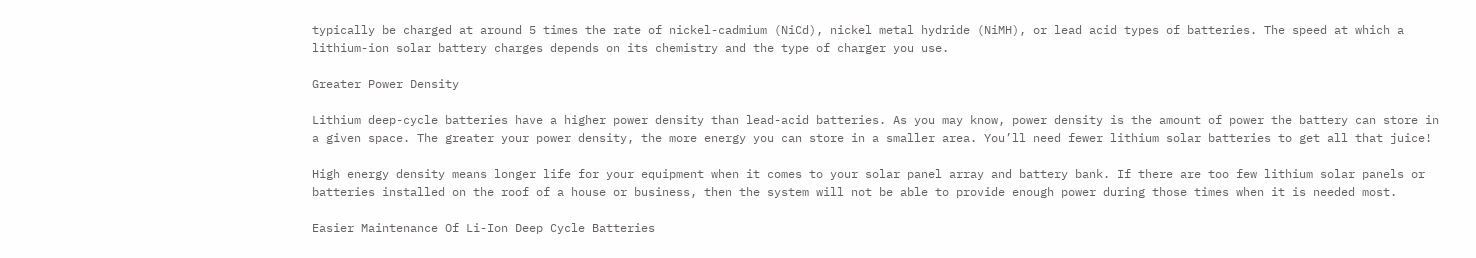typically be charged at around 5 times the rate of nickel-cadmium (NiCd), nickel metal hydride (NiMH), or lead acid types of batteries. The speed at which a lithium-ion solar battery charges depends on its chemistry and the type of charger you use.

Greater Power Density

Lithium deep-cycle batteries have a higher power density than lead-acid batteries. As you may know, power density is the amount of power the battery can store in a given space. The greater your power density, the more energy you can store in a smaller area. You’ll need fewer lithium solar batteries to get all that juice!

High energy density means longer life for your equipment when it comes to your solar panel array and battery bank. If there are too few lithium solar panels or batteries installed on the roof of a house or business, then the system will not be able to provide enough power during those times when it is needed most.

Easier Maintenance Of Li-Ion Deep Cycle Batteries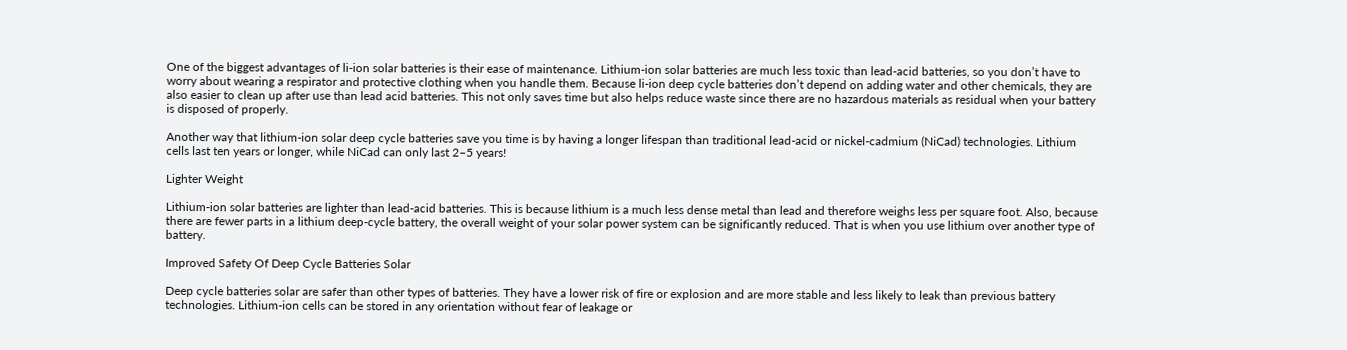One of the biggest advantages of li-ion solar batteries is their ease of maintenance. Lithium-ion solar batteries are much less toxic than lead-acid batteries, so you don’t have to worry about wearing a respirator and protective clothing when you handle them. Because li-ion deep cycle batteries don’t depend on adding water and other chemicals, they are also easier to clean up after use than lead acid batteries. This not only saves time but also helps reduce waste since there are no hazardous materials as residual when your battery is disposed of properly.

Another way that lithium-ion solar deep cycle batteries save you time is by having a longer lifespan than traditional lead-acid or nickel-cadmium (NiCad) technologies. Lithium cells last ten years or longer, while NiCad can only last 2–5 years!

Lighter Weight

Lithium-ion solar batteries are lighter than lead-acid batteries. This is because lithium is a much less dense metal than lead and therefore weighs less per square foot. Also, because there are fewer parts in a lithium deep-cycle battery, the overall weight of your solar power system can be significantly reduced. That is when you use lithium over another type of battery.

Improved Safety Of Deep Cycle Batteries Solar

Deep cycle batteries solar are safer than other types of batteries. They have a lower risk of fire or explosion and are more stable and less likely to leak than previous battery technologies. Lithium-ion cells can be stored in any orientation without fear of leakage or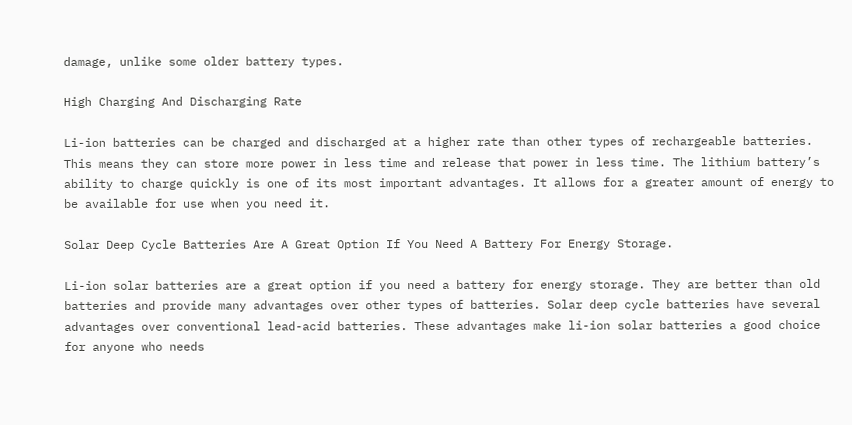damage, unlike some older battery types.

High Charging And Discharging Rate

Li-ion batteries can be charged and discharged at a higher rate than other types of rechargeable batteries. This means they can store more power in less time and release that power in less time. The lithium battery’s ability to charge quickly is one of its most important advantages. It allows for a greater amount of energy to be available for use when you need it.

Solar Deep Cycle Batteries Are A Great Option If You Need A Battery For Energy Storage.

Li-ion solar batteries are a great option if you need a battery for energy storage. They are better than old batteries and provide many advantages over other types of batteries. Solar deep cycle batteries have several advantages over conventional lead-acid batteries. These advantages make li-ion solar batteries a good choice for anyone who needs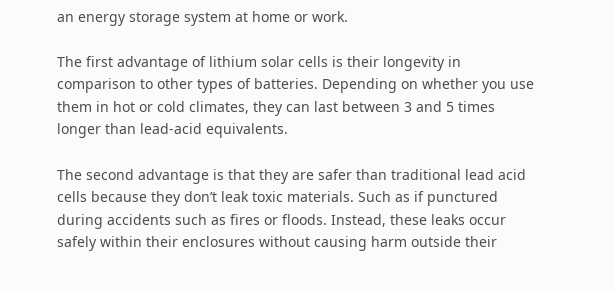an energy storage system at home or work.

The first advantage of lithium solar cells is their longevity in comparison to other types of batteries. Depending on whether you use them in hot or cold climates, they can last between 3 and 5 times longer than lead-acid equivalents.

The second advantage is that they are safer than traditional lead acid cells because they don’t leak toxic materials. Such as if punctured during accidents such as fires or floods. Instead, these leaks occur safely within their enclosures without causing harm outside their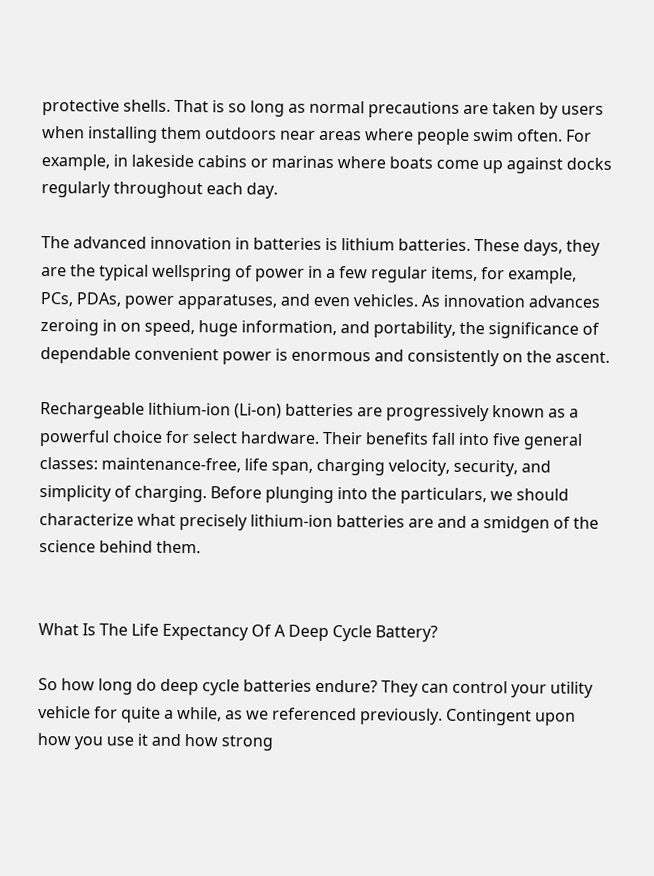protective shells. That is so long as normal precautions are taken by users when installing them outdoors near areas where people swim often. For example, in lakeside cabins or marinas where boats come up against docks regularly throughout each day.

The advanced innovation in batteries is lithium batteries. These days, they are the typical wellspring of power in a few regular items, for example, PCs, PDAs, power apparatuses, and even vehicles. As innovation advances zeroing in on speed, huge information, and portability, the significance of dependable convenient power is enormous and consistently on the ascent.

Rechargeable lithium-ion (Li-on) batteries are progressively known as a powerful choice for select hardware. Their benefits fall into five general classes: maintenance-free, life span, charging velocity, security, and simplicity of charging. Before plunging into the particulars, we should characterize what precisely lithium-ion batteries are and a smidgen of the science behind them.


What Is The Life Expectancy Of A Deep Cycle Battery?

So how long do deep cycle batteries endure? They can control your utility vehicle for quite a while, as we referenced previously. Contingent upon how you use it and how strong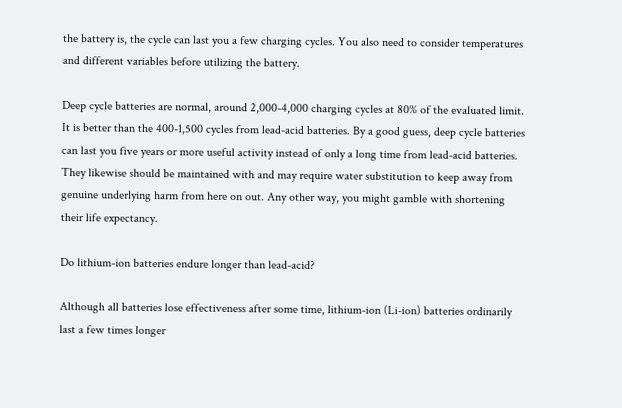the battery is, the cycle can last you a few charging cycles. You also need to consider temperatures and different variables before utilizing the battery.

Deep cycle batteries are normal, around 2,000-4,000 charging cycles at 80% of the evaluated limit. It is better than the 400-1,500 cycles from lead-acid batteries. By a good guess, deep cycle batteries can last you five years or more useful activity instead of only a long time from lead-acid batteries. They likewise should be maintained with and may require water substitution to keep away from genuine underlying harm from here on out. Any other way, you might gamble with shortening their life expectancy.

Do lithium-ion batteries endure longer than lead-acid?

Although all batteries lose effectiveness after some time, lithium-ion (Li-ion) batteries ordinarily last a few times longer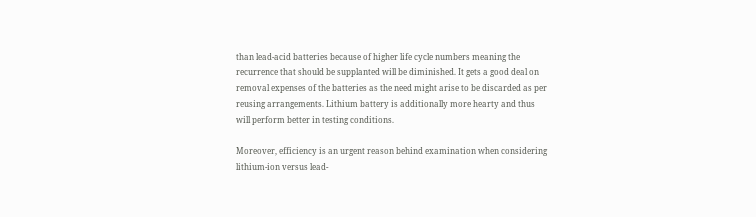than lead-acid batteries because of higher life cycle numbers meaning the recurrence that should be supplanted will be diminished. It gets a good deal on removal expenses of the batteries as the need might arise to be discarded as per reusing arrangements. Lithium battery is additionally more hearty and thus will perform better in testing conditions.

Moreover, efficiency is an urgent reason behind examination when considering lithium-ion versus lead-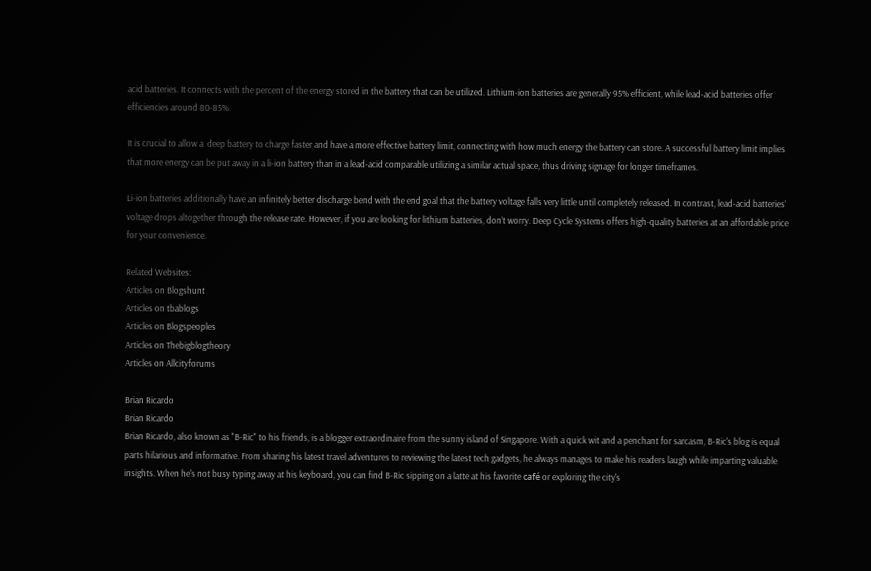acid batteries. It connects with the percent of the energy stored in the battery that can be utilized. Lithium-ion batteries are generally 95% efficient, while lead-acid batteries offer efficiencies around 80-85%.

It is crucial to allow a  deep battery to charge faster and have a more effective battery limit, connecting with how much energy the battery can store. A successful battery limit implies that more energy can be put away in a li-ion battery than in a lead-acid comparable utilizing a similar actual space, thus driving signage for longer timeframes.

Li-ion batteries additionally have an infinitely better discharge bend with the end goal that the battery voltage falls very little until completely released. In contrast, lead-acid batteries’ voltage drops altogether through the release rate. However, if you are looking for lithium batteries, don’t worry. Deep Cycle Systems offers high-quality batteries at an affordable price for your convenience.

Related Websites:
Articles on Blogshunt
Articles on tbablogs
Articles on Blogspeoples
Articles on Thebigblogtheory
Articles on Allcityforums

Brian Ricardo
Brian Ricardo
Brian Ricardo, also known as "B-Ric" to his friends, is a blogger extraordinaire from the sunny island of Singapore. With a quick wit and a penchant for sarcasm, B-Ric's blog is equal parts hilarious and informative. From sharing his latest travel adventures to reviewing the latest tech gadgets, he always manages to make his readers laugh while imparting valuable insights. When he's not busy typing away at his keyboard, you can find B-Ric sipping on a latte at his favorite café or exploring the city's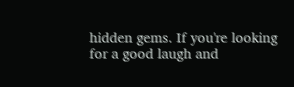hidden gems. If you're looking for a good laugh and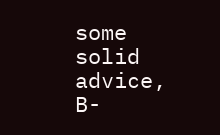some solid advice, B-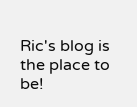Ric's blog is the place to be!